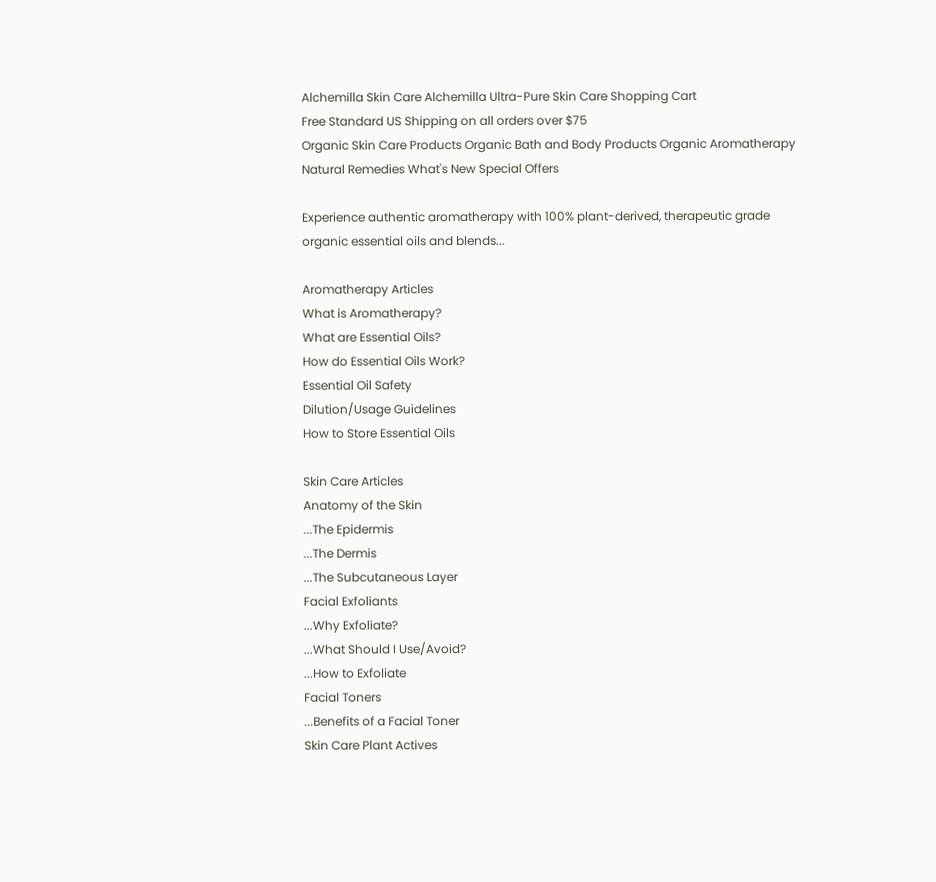Alchemilla Skin Care Alchemilla Ultra-Pure Skin Care Shopping Cart
Free Standard US Shipping on all orders over $75
Organic Skin Care Products Organic Bath and Body Products Organic Aromatherapy Natural Remedies What's New Special Offers

Experience authentic aromatherapy with 100% plant-derived, therapeutic grade organic essential oils and blends...

Aromatherapy Articles
What is Aromatherapy?
What are Essential Oils?
How do Essential Oils Work?
Essential Oil Safety
Dilution/Usage Guidelines
How to Store Essential Oils

Skin Care Articles
Anatomy of the Skin
...The Epidermis
...The Dermis
...The Subcutaneous Layer
Facial Exfoliants
...Why Exfoliate?
...What Should I Use/Avoid?
...How to Exfoliate
Facial Toners
...Benefits of a Facial Toner
Skin Care Plant Actives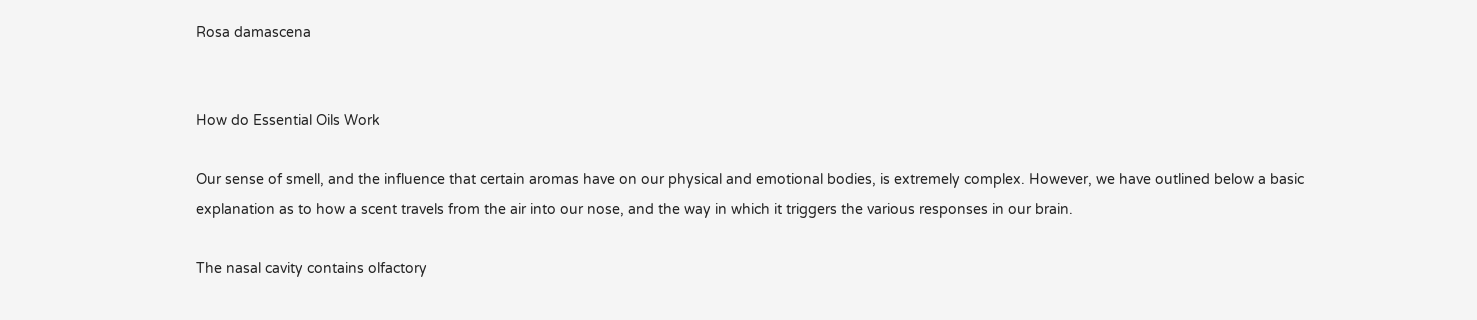Rosa damascena


How do Essential Oils Work

Our sense of smell, and the influence that certain aromas have on our physical and emotional bodies, is extremely complex. However, we have outlined below a basic explanation as to how a scent travels from the air into our nose, and the way in which it triggers the various responses in our brain.

The nasal cavity contains olfactory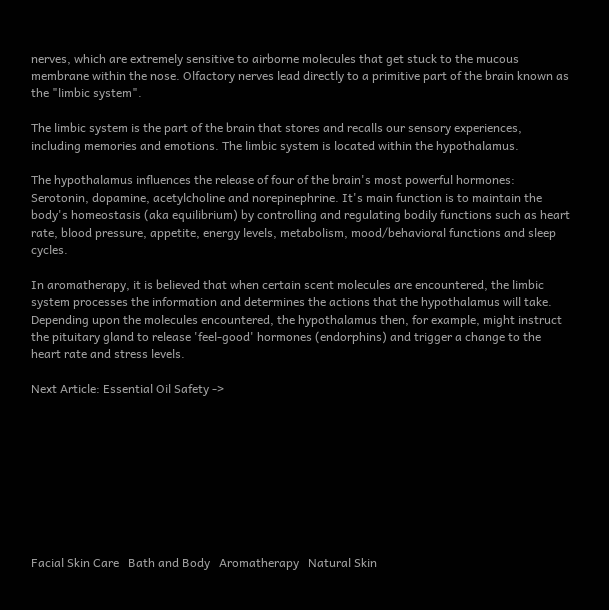nerves, which are extremely sensitive to airborne molecules that get stuck to the mucous membrane within the nose. Olfactory nerves lead directly to a primitive part of the brain known as the "limbic system".

The limbic system is the part of the brain that stores and recalls our sensory experiences, including memories and emotions. The limbic system is located within the hypothalamus.

The hypothalamus influences the release of four of the brain's most powerful hormones: Serotonin, dopamine, acetylcholine and norepinephrine. It's main function is to maintain the body's homeostasis (aka equilibrium) by controlling and regulating bodily functions such as heart rate, blood pressure, appetite, energy levels, metabolism, mood/behavioral functions and sleep cycles.

In aromatherapy, it is believed that when certain scent molecules are encountered, the limbic system processes the information and determines the actions that the hypothalamus will take. Depending upon the molecules encountered, the hypothalamus then, for example, might instruct the pituitary gland to release 'feel-good' hormones (endorphins) and trigger a change to the heart rate and stress levels.

Next Article: Essential Oil Safety ->









Facial Skin Care   Bath and Body   Aromatherapy   Natural Skin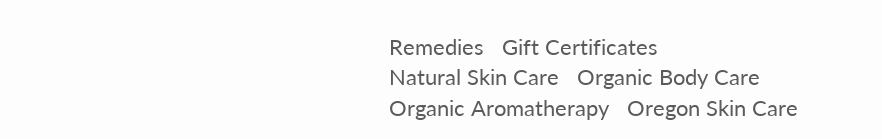Remedies   Gift Certificates
Natural Skin Care   Organic Body Care   Organic Aromatherapy   Oregon Skin Care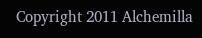Copyright 2011 Alchemilla